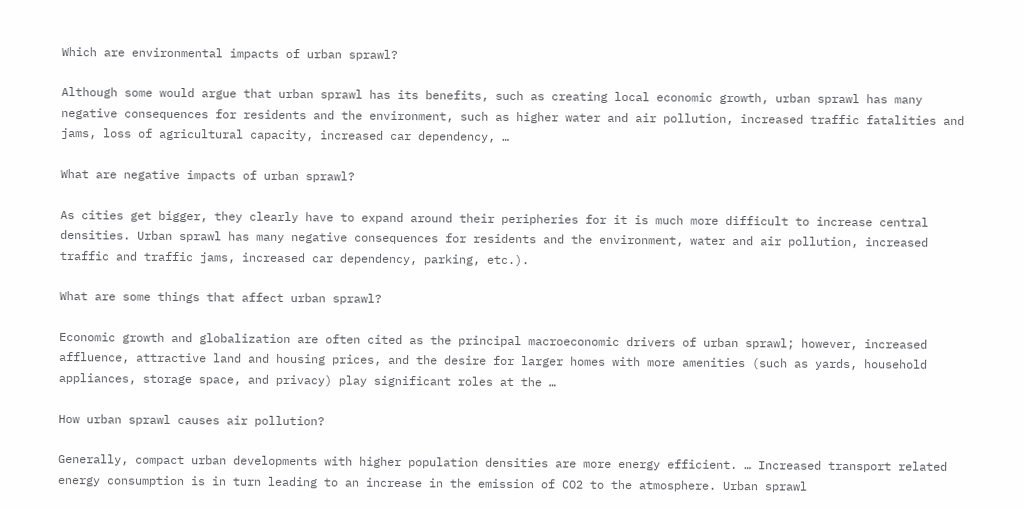Which are environmental impacts of urban sprawl?

Although some would argue that urban sprawl has its benefits, such as creating local economic growth, urban sprawl has many negative consequences for residents and the environment, such as higher water and air pollution, increased traffic fatalities and jams, loss of agricultural capacity, increased car dependency, …

What are negative impacts of urban sprawl?

As cities get bigger, they clearly have to expand around their peripheries for it is much more difficult to increase central densities. Urban sprawl has many negative consequences for residents and the environment, water and air pollution, increased traffic and traffic jams, increased car dependency, parking, etc.).

What are some things that affect urban sprawl?

Economic growth and globalization are often cited as the principal macroeconomic drivers of urban sprawl; however, increased affluence, attractive land and housing prices, and the desire for larger homes with more amenities (such as yards, household appliances, storage space, and privacy) play significant roles at the …

How urban sprawl causes air pollution?

Generally, compact urban developments with higher population densities are more energy efficient. … Increased transport related energy consumption is in turn leading to an increase in the emission of CO2 to the atmosphere. Urban sprawl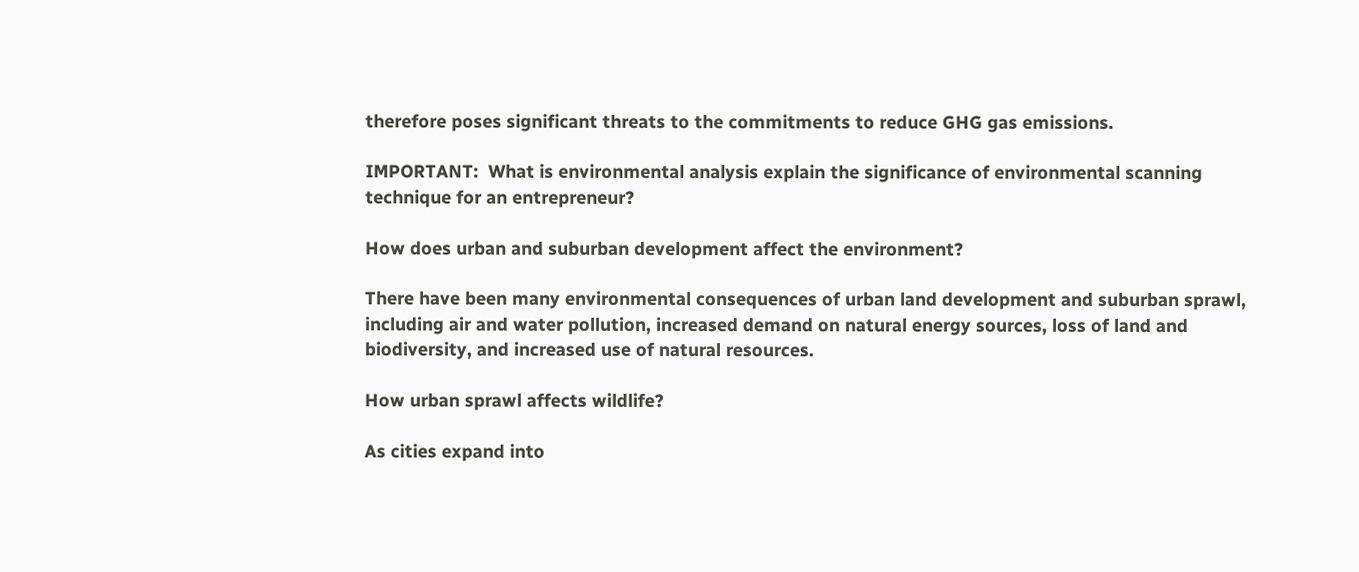therefore poses significant threats to the commitments to reduce GHG gas emissions.

IMPORTANT:  What is environmental analysis explain the significance of environmental scanning technique for an entrepreneur?

How does urban and suburban development affect the environment?

There have been many environmental consequences of urban land development and suburban sprawl, including air and water pollution, increased demand on natural energy sources, loss of land and biodiversity, and increased use of natural resources.

How urban sprawl affects wildlife?

As cities expand into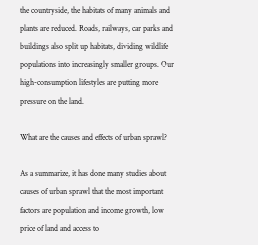the countryside, the habitats of many animals and plants are reduced. Roads, railways, car parks and buildings also split up habitats, dividing wildlife populations into increasingly smaller groups. Our high-consumption lifestyles are putting more pressure on the land.

What are the causes and effects of urban sprawl?

As a summarize, it has done many studies about causes of urban sprawl that the most important factors are population and income growth, low price of land and access to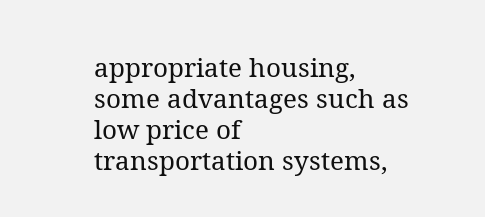appropriate housing, some advantages such as low price of transportation systems,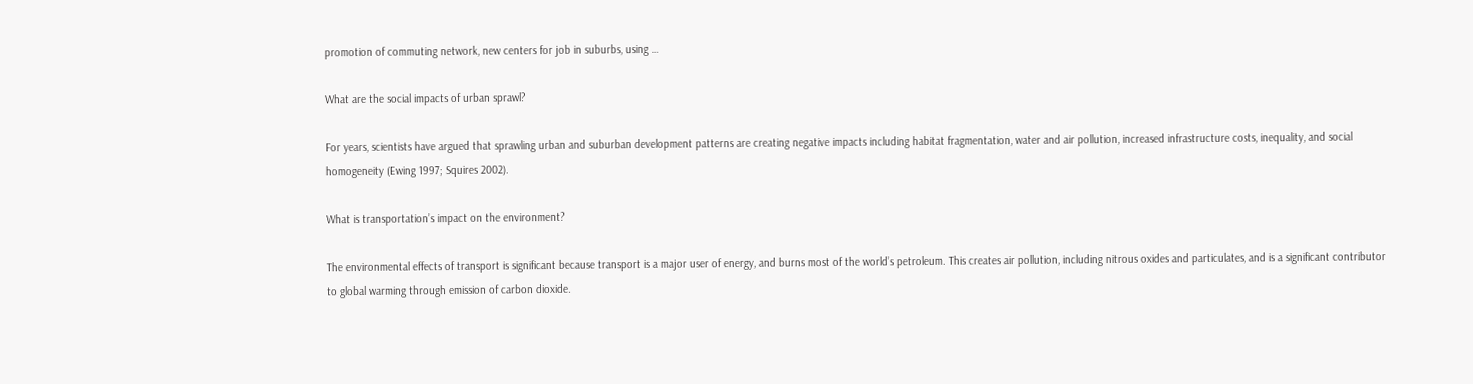promotion of commuting network, new centers for job in suburbs, using …

What are the social impacts of urban sprawl?

For years, scientists have argued that sprawling urban and suburban development patterns are creating negative impacts including habitat fragmentation, water and air pollution, increased infrastructure costs, inequality, and social homogeneity (Ewing 1997; Squires 2002).

What is transportation’s impact on the environment?

The environmental effects of transport is significant because transport is a major user of energy, and burns most of the world’s petroleum. This creates air pollution, including nitrous oxides and particulates, and is a significant contributor to global warming through emission of carbon dioxide.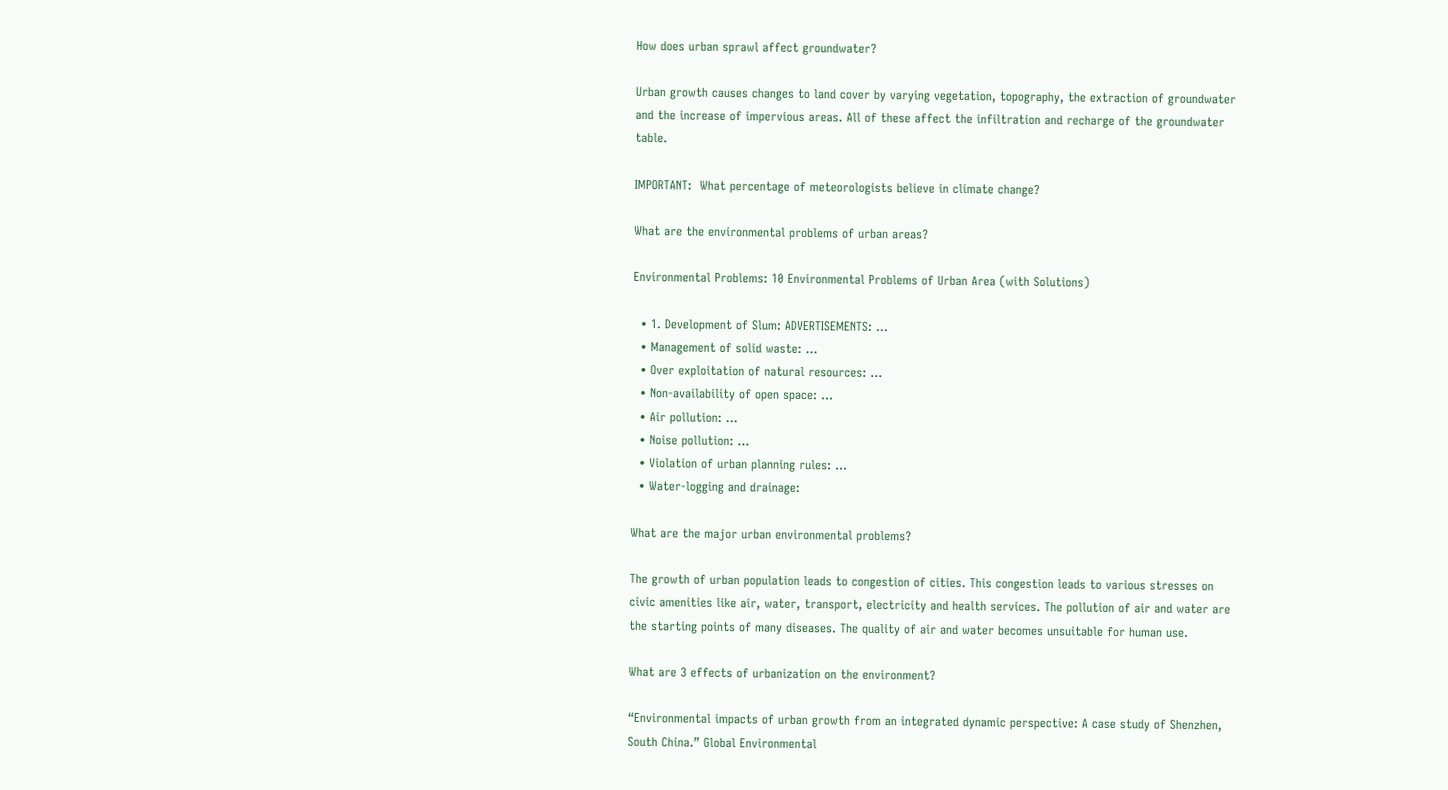How does urban sprawl affect groundwater?

Urban growth causes changes to land cover by varying vegetation, topography, the extraction of groundwater and the increase of impervious areas. All of these affect the infiltration and recharge of the groundwater table.

IMPORTANT:  What percentage of meteorologists believe in climate change?

What are the environmental problems of urban areas?

Environmental Problems: 10 Environmental Problems of Urban Area (with Solutions)

  • 1. Development of Slum: ADVERTISEMENTS: …
  • Management of solid waste: …
  • Over exploitation of natural resources: …
  • Non-availability of open space: …
  • Air pollution: …
  • Noise pollution: …
  • Violation of urban planning rules: …
  • Water-logging and drainage:

What are the major urban environmental problems?

The growth of urban population leads to congestion of cities. This congestion leads to various stresses on civic amenities like air, water, transport, electricity and health services. The pollution of air and water are the starting points of many diseases. The quality of air and water becomes unsuitable for human use.

What are 3 effects of urbanization on the environment?

“Environmental impacts of urban growth from an integrated dynamic perspective: A case study of Shenzhen, South China.” Global Environmental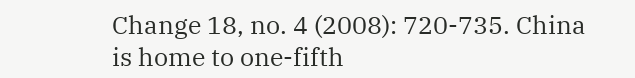Change 18, no. 4 (2008): 720-735. China is home to one-fifth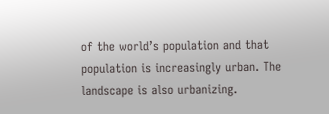of the world’s population and that population is increasingly urban. The landscape is also urbanizing.